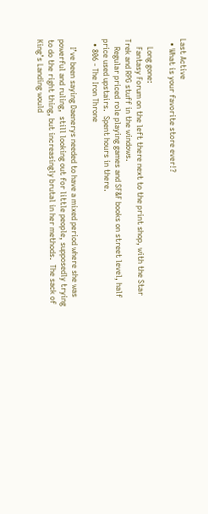Last Active
  • What is your favorite store ever!?

    Long gone:
    Fantasy Forum on the left there next to the print shop, with the Star Trek and RPG stuff in the windows.
    Regular priced role playing games and SF&F books on street level, half price used upstairs.  Spent hours in there.
  • 806 - The Iron Throne

    I’ve been saying Daenerys needed to have a mixed period where she was powerful and ruling,  still looking out for little people, supposedly trying to do the right thing, but increasingly brutal in her methods.  The sack of King’s Landing would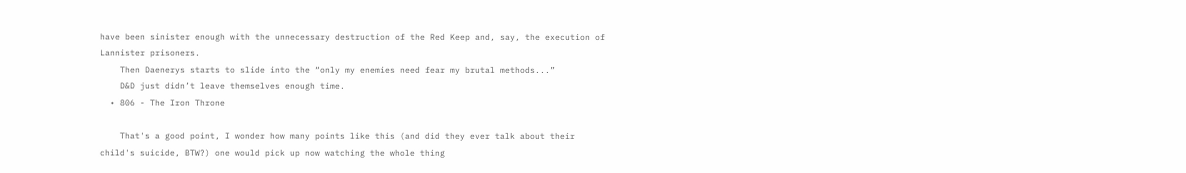have been sinister enough with the unnecessary destruction of the Red Keep and, say, the execution of Lannister prisoners.
    Then Daenerys starts to slide into the “only my enemies need fear my brutal methods...”
    D&D just didn’t leave themselves enough time.
  • 806 - The Iron Throne

    That's a good point, I wonder how many points like this (and did they ever talk about their child's suicide, BTW?) one would pick up now watching the whole thing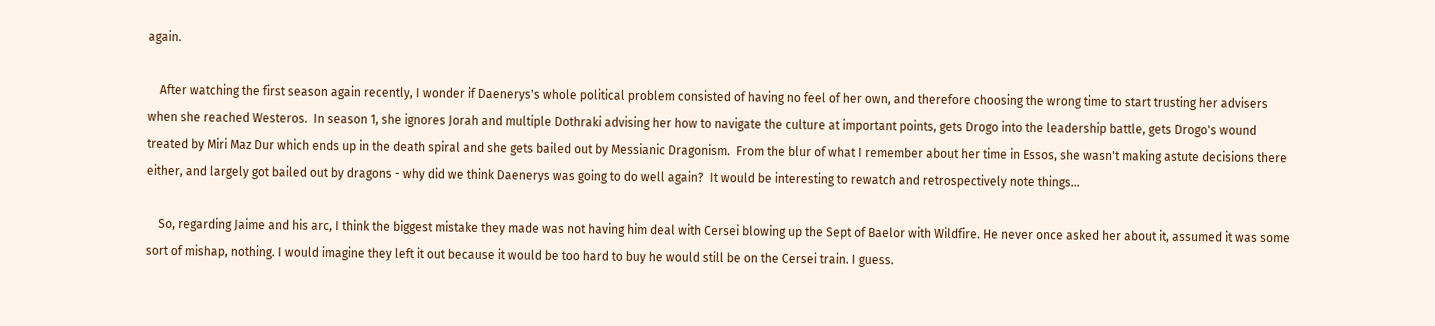again.

    After watching the first season again recently, I wonder if Daenerys's whole political problem consisted of having no feel of her own, and therefore choosing the wrong time to start trusting her advisers when she reached Westeros.  In season 1, she ignores Jorah and multiple Dothraki advising her how to navigate the culture at important points, gets Drogo into the leadership battle, gets Drogo's wound treated by Miri Maz Dur which ends up in the death spiral and she gets bailed out by Messianic Dragonism.  From the blur of what I remember about her time in Essos, she wasn't making astute decisions there either, and largely got bailed out by dragons - why did we think Daenerys was going to do well again?  It would be interesting to rewatch and retrospectively note things...

    So, regarding Jaime and his arc, I think the biggest mistake they made was not having him deal with Cersei blowing up the Sept of Baelor with Wildfire. He never once asked her about it, assumed it was some sort of mishap, nothing. I would imagine they left it out because it would be too hard to buy he would still be on the Cersei train. I guess.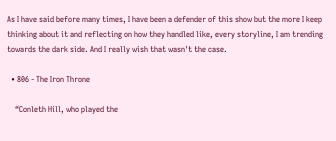As I have said before many times, I have been a defender of this show but the more I keep thinking about it and reflecting on how they handled like, every storyline, I am trending towards the dark side. And I really wish that wasn't the case.

  • 806 - The Iron Throne

    “Conleth Hill, who played the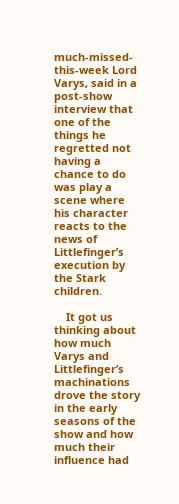much-missed-this-week Lord Varys, said in a post-show interview that one of the things he regretted not having a chance to do was play a scene where his character reacts to the news of Littlefinger’s execution by the Stark children.

    It got us thinking about how much Varys and Littlefinger’s machinations drove the story in the early seasons of the show and how much their influence had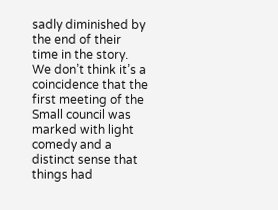sadly diminished by the end of their time in the story. We don’t think it’s a coincidence that the first meeting of the Small council was marked with light comedy and a distinct sense that things had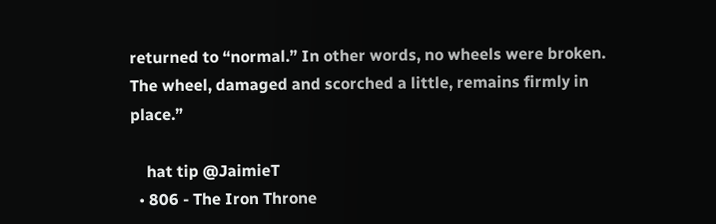returned to “normal.” In other words, no wheels were broken. The wheel, damaged and scorched a little, remains firmly in place.”

    hat tip @JaimieT
  • 806 - The Iron Throne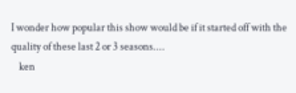I wonder how popular this show would be if it started off with the quality of these last 2 or 3 seasons....
    ken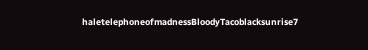haletelephoneofmadnessBloodyTacoblacksunrise7